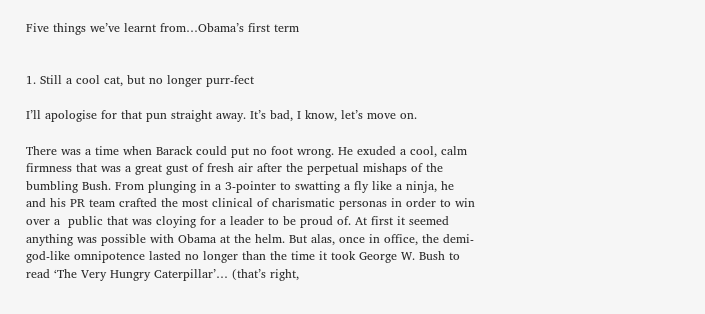Five things we’ve learnt from…Obama’s first term


1. Still a cool cat, but no longer purr-fect

I’ll apologise for that pun straight away. It’s bad, I know, let’s move on.

There was a time when Barack could put no foot wrong. He exuded a cool, calm firmness that was a great gust of fresh air after the perpetual mishaps of the bumbling Bush. From plunging in a 3-pointer to swatting a fly like a ninja, he and his PR team crafted the most clinical of charismatic personas in order to win over a  public that was cloying for a leader to be proud of. At first it seemed anything was possible with Obama at the helm. But alas, once in office, the demi-god-like omnipotence lasted no longer than the time it took George W. Bush to read ‘The Very Hungry Caterpillar’… (that’s right,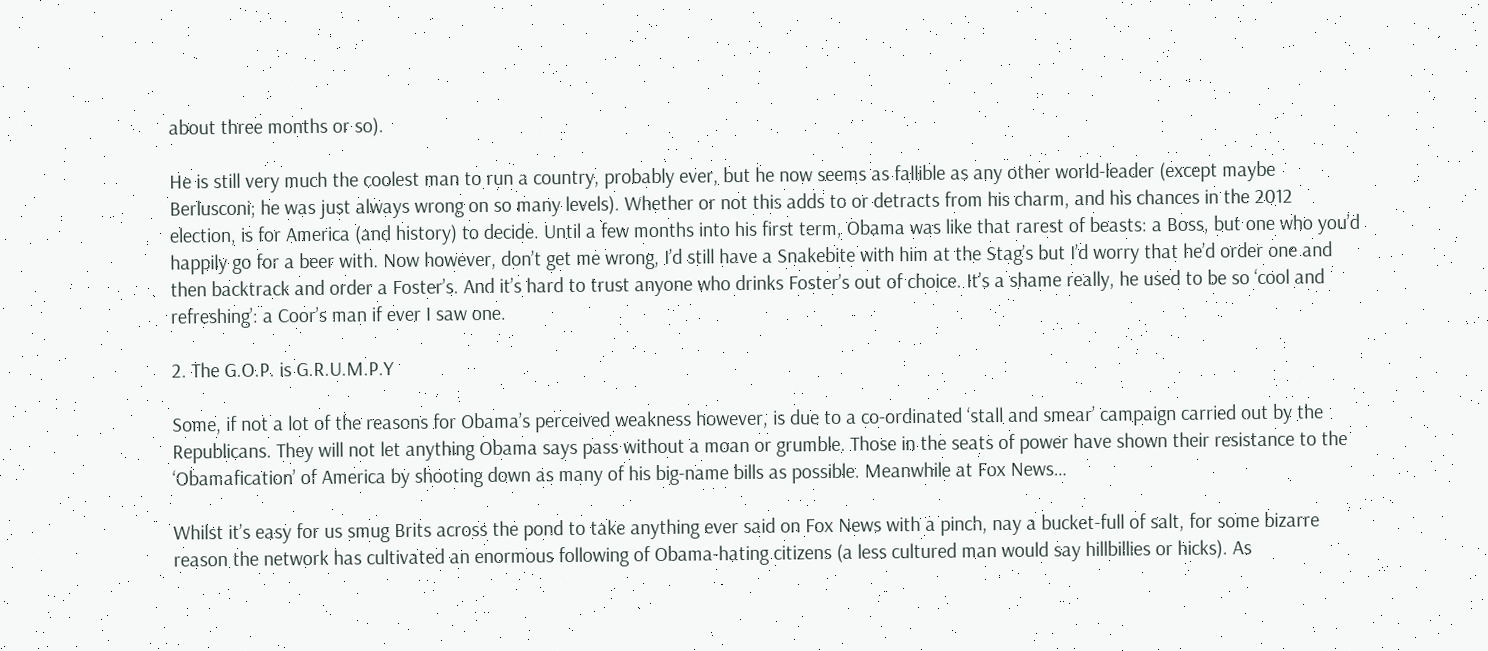about three months or so).

He is still very much the coolest man to run a country, probably ever, but he now seems as fallible as any other world-leader (except maybe Berlusconi; he was just always wrong on so many levels). Whether or not this adds to or detracts from his charm, and his chances in the 2012 election, is for America (and history) to decide. Until a few months into his first term, Obama was like that rarest of beasts: a Boss, but one who you’d happily go for a beer with. Now however, don’t get me wrong, I’d still have a Snakebite with him at the Stag’s but I’d worry that he’d order one and then backtrack and order a Foster’s. And it’s hard to trust anyone who drinks Foster’s out of choice. It’s a shame really, he used to be so ‘cool and refreshing’: a Coor’s man if ever I saw one.

2. The G.O.P. is G.R.U.M.P.Y

Some, if not a lot of the reasons for Obama’s perceived weakness however, is due to a co-ordinated ‘stall and smear’ campaign carried out by the Republicans. They will not let anything Obama says pass without a moan or grumble. Those in the seats of power have shown their resistance to the ‘Obamafication’ of America by shooting down as many of his big-name bills as possible. Meanwhile at Fox News…

Whilst it’s easy for us smug Brits across the pond to take anything ever said on Fox News with a pinch, nay a bucket-full of salt, for some bizarre reason the network has cultivated an enormous following of Obama-hating citizens (a less cultured man would say hillbillies or hicks). As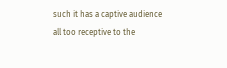such it has a captive audience all too receptive to the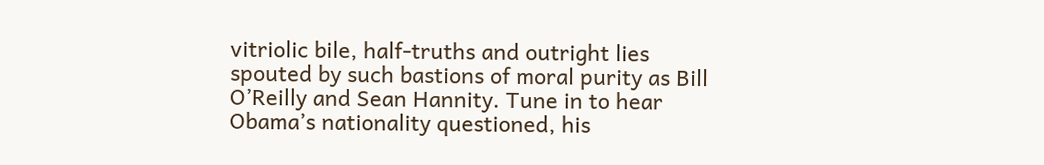vitriolic bile, half-truths and outright lies spouted by such bastions of moral purity as Bill O’Reilly and Sean Hannity. Tune in to hear Obama’s nationality questioned, his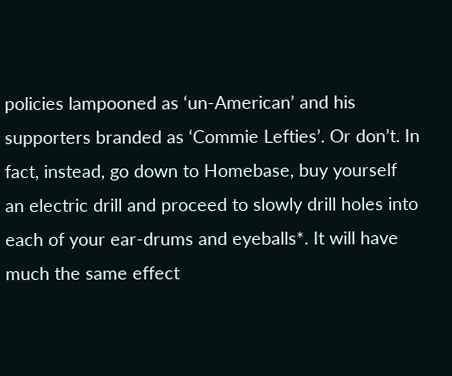policies lampooned as ‘un-American’ and his supporters branded as ‘Commie Lefties’. Or don’t. In fact, instead, go down to Homebase, buy yourself an electric drill and proceed to slowly drill holes into each of your ear-drums and eyeballs*. It will have much the same effect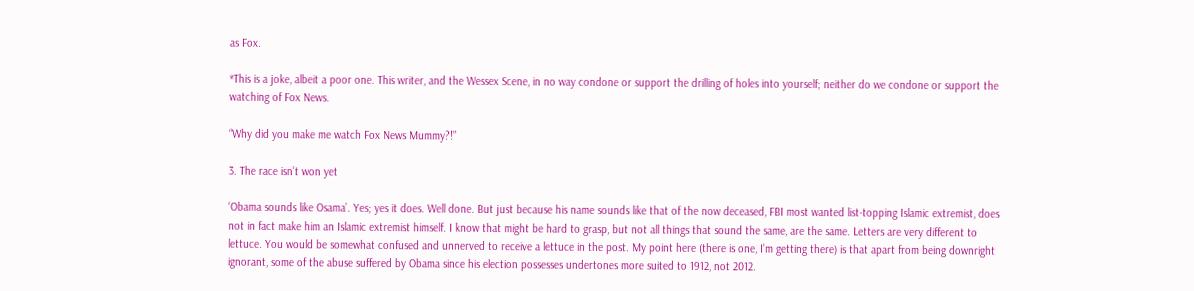as Fox.

*This is a joke, albeit a poor one. This writer, and the Wessex Scene, in no way condone or support the drilling of holes into yourself; neither do we condone or support the watching of Fox News.

“Why did you make me watch Fox News Mummy?!”

3. The race isn’t won yet

‘Obama sounds like Osama’. Yes; yes it does. Well done. But just because his name sounds like that of the now deceased, FBI most wanted list-topping Islamic extremist, does not in fact make him an Islamic extremist himself. I know that might be hard to grasp, but not all things that sound the same, are the same. Letters are very different to lettuce. You would be somewhat confused and unnerved to receive a lettuce in the post. My point here (there is one, I’m getting there) is that apart from being downright ignorant, some of the abuse suffered by Obama since his election possesses undertones more suited to 1912, not 2012.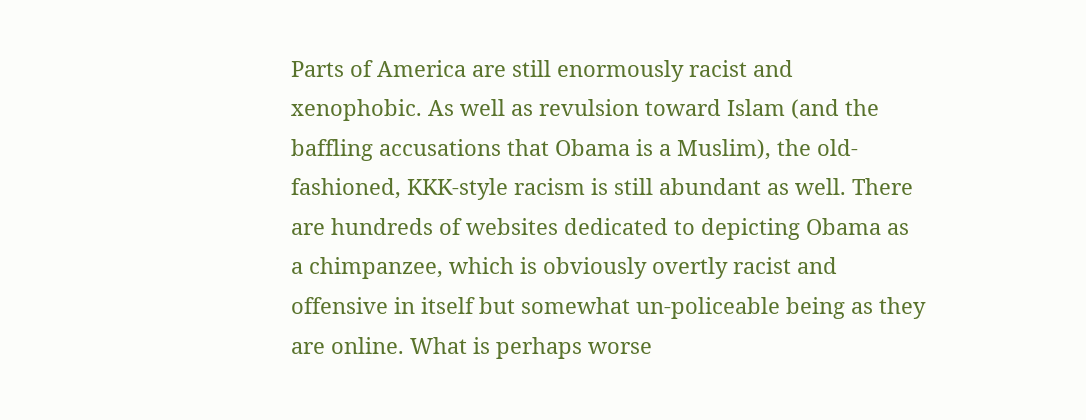Parts of America are still enormously racist and xenophobic. As well as revulsion toward Islam (and the baffling accusations that Obama is a Muslim), the old-fashioned, KKK-style racism is still abundant as well. There are hundreds of websites dedicated to depicting Obama as a chimpanzee, which is obviously overtly racist and offensive in itself but somewhat un-policeable being as they are online. What is perhaps worse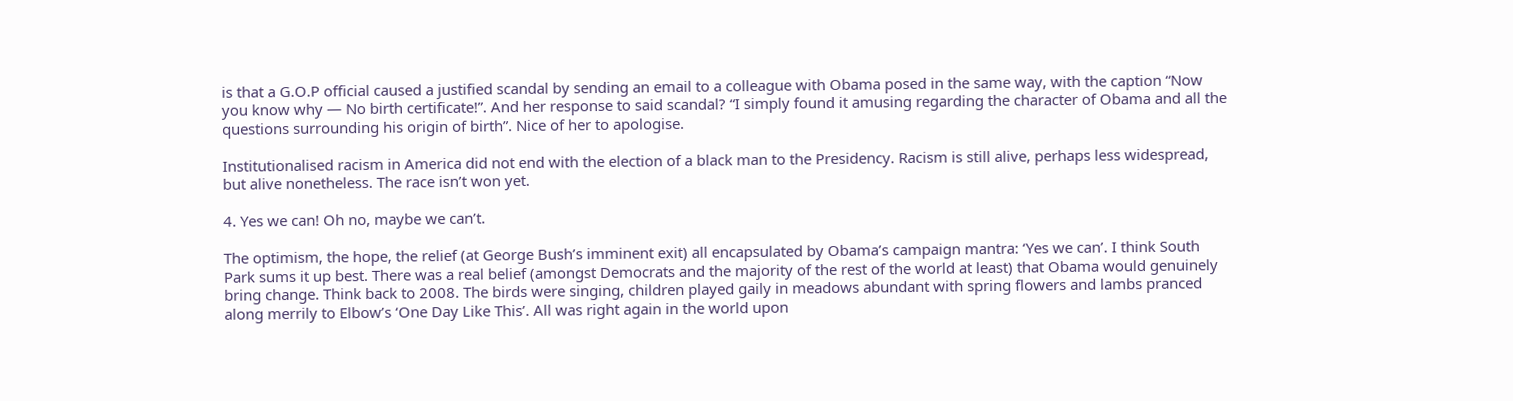is that a G.O.P official caused a justified scandal by sending an email to a colleague with Obama posed in the same way, with the caption “Now you know why — No birth certificate!”. And her response to said scandal? “I simply found it amusing regarding the character of Obama and all the questions surrounding his origin of birth”. Nice of her to apologise.

Institutionalised racism in America did not end with the election of a black man to the Presidency. Racism is still alive, perhaps less widespread, but alive nonetheless. The race isn’t won yet.

4. Yes we can! Oh no, maybe we can’t.

The optimism, the hope, the relief (at George Bush’s imminent exit) all encapsulated by Obama’s campaign mantra: ‘Yes we can’. I think South Park sums it up best. There was a real belief (amongst Democrats and the majority of the rest of the world at least) that Obama would genuinely bring change. Think back to 2008. The birds were singing, children played gaily in meadows abundant with spring flowers and lambs pranced along merrily to Elbow’s ‘One Day Like This’. All was right again in the world upon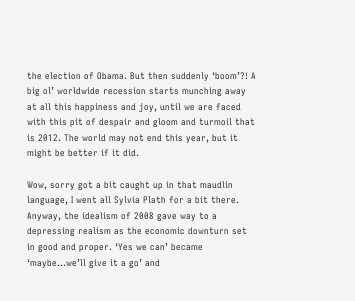the election of Obama. But then suddenly ‘boom’?! A big ol’ worldwide recession starts munching away at all this happiness and joy, until we are faced with this pit of despair and gloom and turmoil that is 2012. The world may not end this year, but it might be better if it did.

Wow, sorry got a bit caught up in that maudlin language, I went all Sylvia Plath for a bit there. Anyway, the idealism of 2008 gave way to a depressing realism as the economic downturn set in good and proper. ‘Yes we can’ became ‘maybe…we’ll give it a go’ and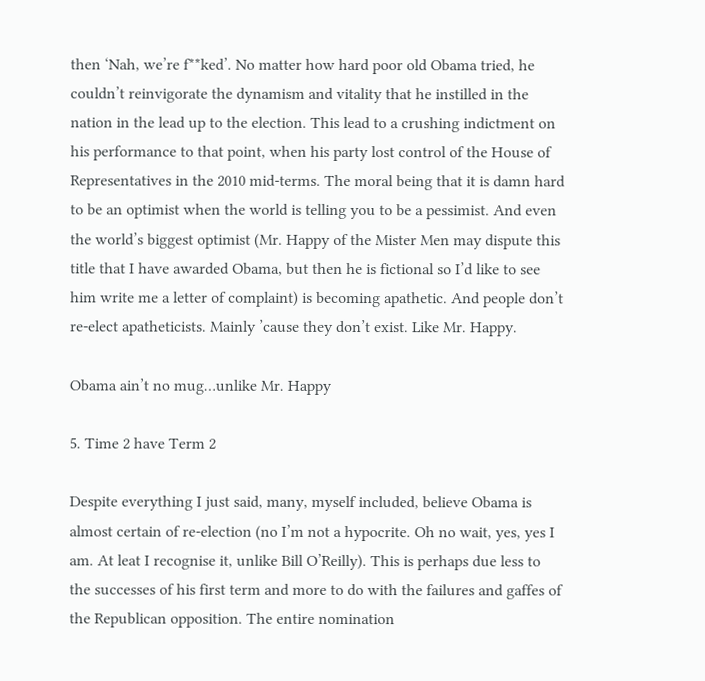then ‘Nah, we’re f**ked’. No matter how hard poor old Obama tried, he couldn’t reinvigorate the dynamism and vitality that he instilled in the nation in the lead up to the election. This lead to a crushing indictment on his performance to that point, when his party lost control of the House of Representatives in the 2010 mid-terms. The moral being that it is damn hard to be an optimist when the world is telling you to be a pessimist. And even the world’s biggest optimist (Mr. Happy of the Mister Men may dispute this title that I have awarded Obama, but then he is fictional so I’d like to see him write me a letter of complaint) is becoming apathetic. And people don’t re-elect apatheticists. Mainly ’cause they don’t exist. Like Mr. Happy.

Obama ain’t no mug…unlike Mr. Happy

5. Time 2 have Term 2

Despite everything I just said, many, myself included, believe Obama is almost certain of re-election (no I’m not a hypocrite. Oh no wait, yes, yes I am. At leat I recognise it, unlike Bill O’Reilly). This is perhaps due less to the successes of his first term and more to do with the failures and gaffes of the Republican opposition. The entire nomination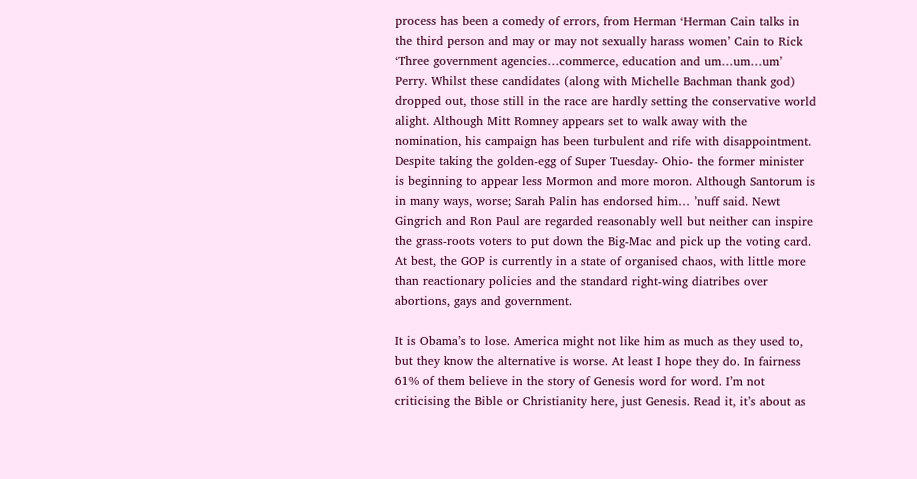process has been a comedy of errors, from Herman ‘Herman Cain talks in the third person and may or may not sexually harass women’ Cain to Rick ‘Three government agencies…commerce, education and um…um…um’ Perry. Whilst these candidates (along with Michelle Bachman thank god) dropped out, those still in the race are hardly setting the conservative world alight. Although Mitt Romney appears set to walk away with the nomination, his campaign has been turbulent and rife with disappointment. Despite taking the golden-egg of Super Tuesday- Ohio- the former minister is beginning to appear less Mormon and more moron. Although Santorum is in many ways, worse; Sarah Palin has endorsed him… ’nuff said. Newt Gingrich and Ron Paul are regarded reasonably well but neither can inspire the grass-roots voters to put down the Big-Mac and pick up the voting card. At best, the GOP is currently in a state of organised chaos, with little more than reactionary policies and the standard right-wing diatribes over abortions, gays and government.

It is Obama’s to lose. America might not like him as much as they used to, but they know the alternative is worse. At least I hope they do. In fairness 61% of them believe in the story of Genesis word for word. I’m not criticising the Bible or Christianity here, just Genesis. Read it, it’s about as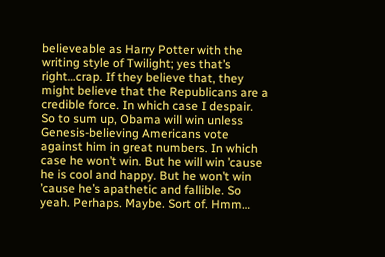believeable as Harry Potter with the writing style of Twilight; yes that’s right…crap. If they believe that, they might believe that the Republicans are a credible force. In which case I despair. So to sum up, Obama will win unless Genesis-believing Americans vote against him in great numbers. In which case he won’t win. But he will win ’cause he is cool and happy. But he won’t win ’cause he’s apathetic and fallible. So yeah. Perhaps. Maybe. Sort of. Hmm…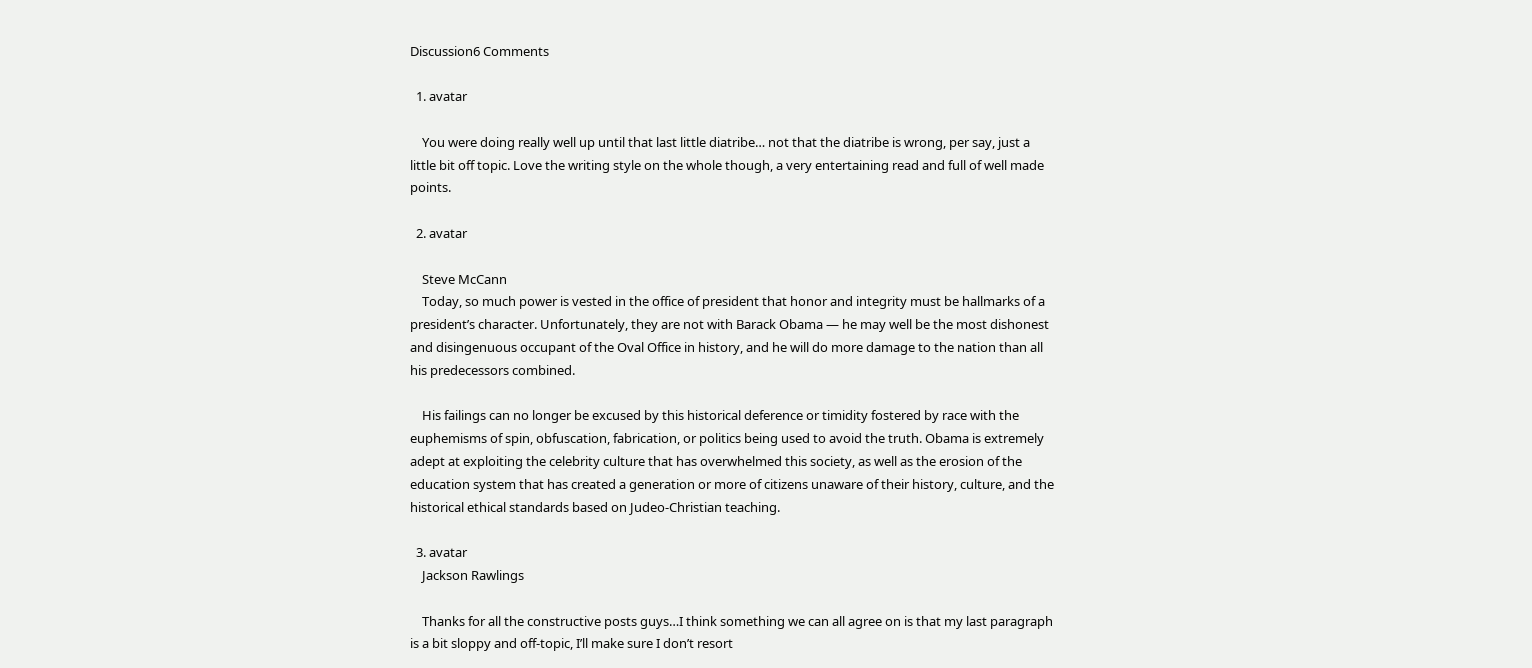Discussion6 Comments

  1. avatar

    You were doing really well up until that last little diatribe… not that the diatribe is wrong, per say, just a little bit off topic. Love the writing style on the whole though, a very entertaining read and full of well made points.

  2. avatar

    Steve McCann
    Today, so much power is vested in the office of president that honor and integrity must be hallmarks of a president’s character. Unfortunately, they are not with Barack Obama — he may well be the most dishonest and disingenuous occupant of the Oval Office in history, and he will do more damage to the nation than all his predecessors combined.

    His failings can no longer be excused by this historical deference or timidity fostered by race with the euphemisms of spin, obfuscation, fabrication, or politics being used to avoid the truth. Obama is extremely adept at exploiting the celebrity culture that has overwhelmed this society, as well as the erosion of the education system that has created a generation or more of citizens unaware of their history, culture, and the historical ethical standards based on Judeo-Christian teaching.

  3. avatar
    Jackson Rawlings

    Thanks for all the constructive posts guys…I think something we can all agree on is that my last paragraph is a bit sloppy and off-topic, I’ll make sure I don’t resort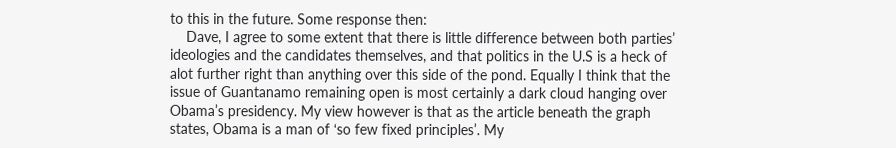to this in the future. Some response then:
    Dave, I agree to some extent that there is little difference between both parties’ ideologies and the candidates themselves, and that politics in the U.S is a heck of alot further right than anything over this side of the pond. Equally I think that the issue of Guantanamo remaining open is most certainly a dark cloud hanging over Obama’s presidency. My view however is that as the article beneath the graph states, Obama is a man of ‘so few fixed principles’. My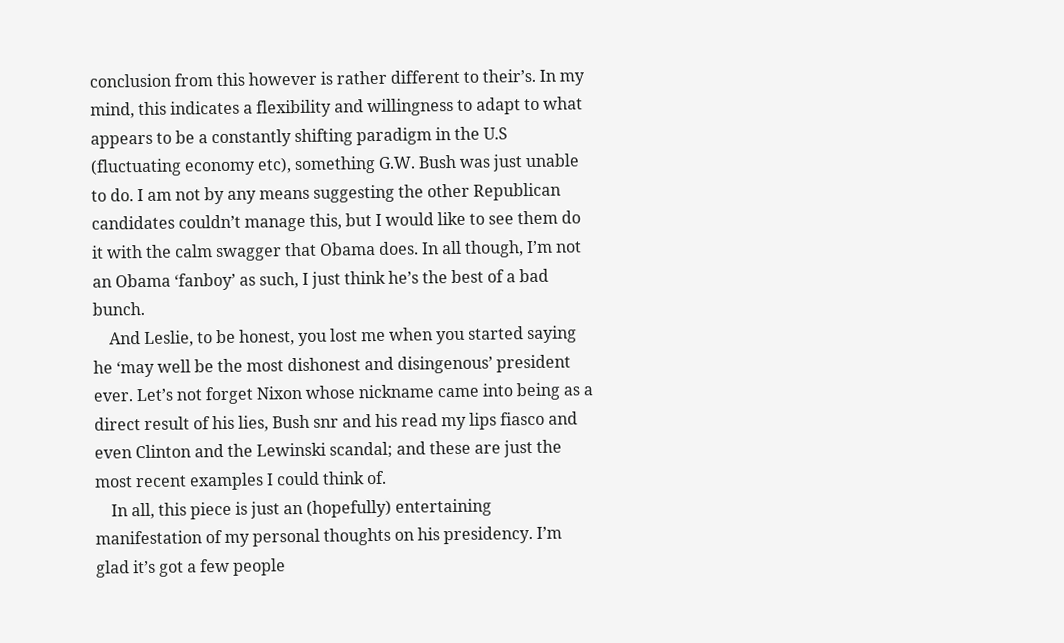conclusion from this however is rather different to their’s. In my mind, this indicates a flexibility and willingness to adapt to what appears to be a constantly shifting paradigm in the U.S (fluctuating economy etc), something G.W. Bush was just unable to do. I am not by any means suggesting the other Republican candidates couldn’t manage this, but I would like to see them do it with the calm swagger that Obama does. In all though, I’m not an Obama ‘fanboy’ as such, I just think he’s the best of a bad bunch.
    And Leslie, to be honest, you lost me when you started saying he ‘may well be the most dishonest and disingenous’ president ever. Let’s not forget Nixon whose nickname came into being as a direct result of his lies, Bush snr and his read my lips fiasco and even Clinton and the Lewinski scandal; and these are just the most recent examples I could think of.
    In all, this piece is just an (hopefully) entertaining manifestation of my personal thoughts on his presidency. I’m glad it’s got a few people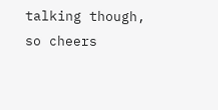talking though, so cheers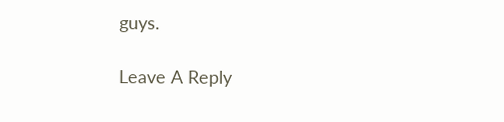guys.

Leave A Reply